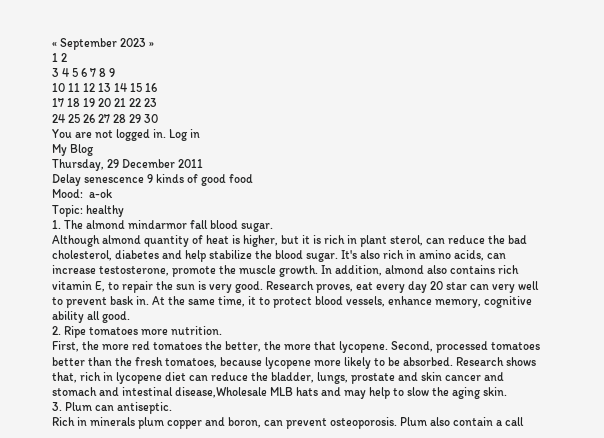« September 2023 »
1 2
3 4 5 6 7 8 9
10 11 12 13 14 15 16
17 18 19 20 21 22 23
24 25 26 27 28 29 30
You are not logged in. Log in
My Blog
Thursday, 29 December 2011
Delay senescence 9 kinds of good food
Mood:  a-ok
Topic: healthy
1. The almond mindarmor fall blood sugar.
Although almond quantity of heat is higher, but it is rich in plant sterol, can reduce the bad cholesterol, diabetes and help stabilize the blood sugar. It's also rich in amino acids, can increase testosterone, promote the muscle growth. In addition, almond also contains rich vitamin E, to repair the sun is very good. Research proves, eat every day 20 star can very well to prevent bask in. At the same time, it to protect blood vessels, enhance memory, cognitive ability all good.
2. Ripe tomatoes more nutrition.
First, the more red tomatoes the better, the more that lycopene. Second, processed tomatoes better than the fresh tomatoes, because lycopene more likely to be absorbed. Research shows that, rich in lycopene diet can reduce the bladder, lungs, prostate and skin cancer and stomach and intestinal disease,Wholesale MLB hats and may help to slow the aging skin.
3. Plum can antiseptic.
Rich in minerals plum copper and boron, can prevent osteoporosis. Plum also contain a call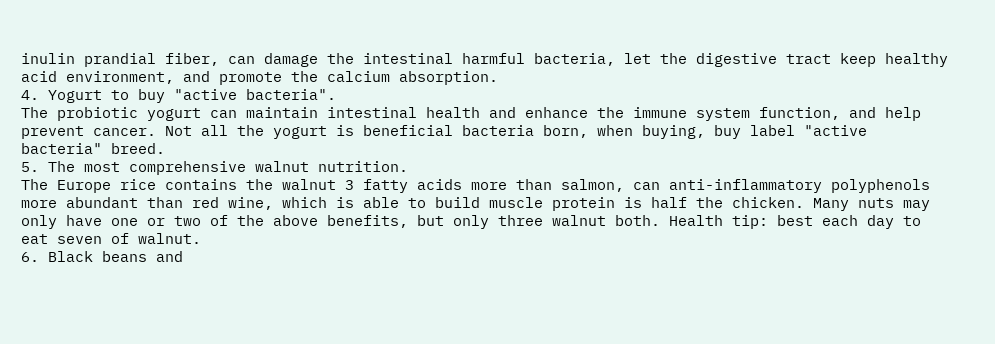inulin prandial fiber, can damage the intestinal harmful bacteria, let the digestive tract keep healthy acid environment, and promote the calcium absorption.
4. Yogurt to buy "active bacteria".
The probiotic yogurt can maintain intestinal health and enhance the immune system function, and help prevent cancer. Not all the yogurt is beneficial bacteria born, when buying, buy label "active bacteria" breed.
5. The most comprehensive walnut nutrition.
The Europe rice contains the walnut 3 fatty acids more than salmon, can anti-inflammatory polyphenols more abundant than red wine, which is able to build muscle protein is half the chicken. Many nuts may only have one or two of the above benefits, but only three walnut both. Health tip: best each day to eat seven of walnut.
6. Black beans and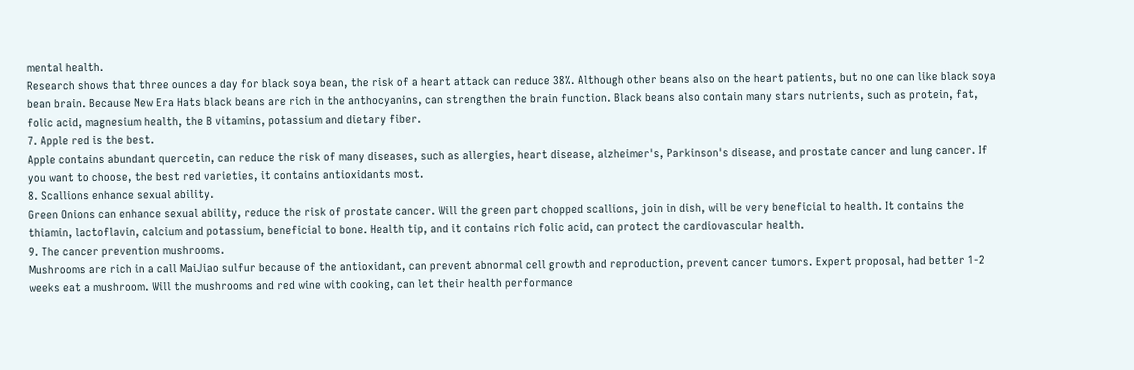mental health.
Research shows that three ounces a day for black soya bean, the risk of a heart attack can reduce 38%. Although other beans also on the heart patients, but no one can like black soya bean brain. Because New Era Hats black beans are rich in the anthocyanins, can strengthen the brain function. Black beans also contain many stars nutrients, such as protein, fat, folic acid, magnesium health, the B vitamins, potassium and dietary fiber.
7. Apple red is the best.
Apple contains abundant quercetin, can reduce the risk of many diseases, such as allergies, heart disease, alzheimer's, Parkinson's disease, and prostate cancer and lung cancer. If you want to choose, the best red varieties, it contains antioxidants most.
8. Scallions enhance sexual ability.
Green Onions can enhance sexual ability, reduce the risk of prostate cancer. Will the green part chopped scallions, join in dish, will be very beneficial to health. It contains the thiamin, lactoflavin, calcium and potassium, beneficial to bone. Health tip, and it contains rich folic acid, can protect the cardiovascular health.
9. The cancer prevention mushrooms.
Mushrooms are rich in a call MaiJiao sulfur because of the antioxidant, can prevent abnormal cell growth and reproduction, prevent cancer tumors. Expert proposal, had better 1-2 weeks eat a mushroom. Will the mushrooms and red wine with cooking, can let their health performance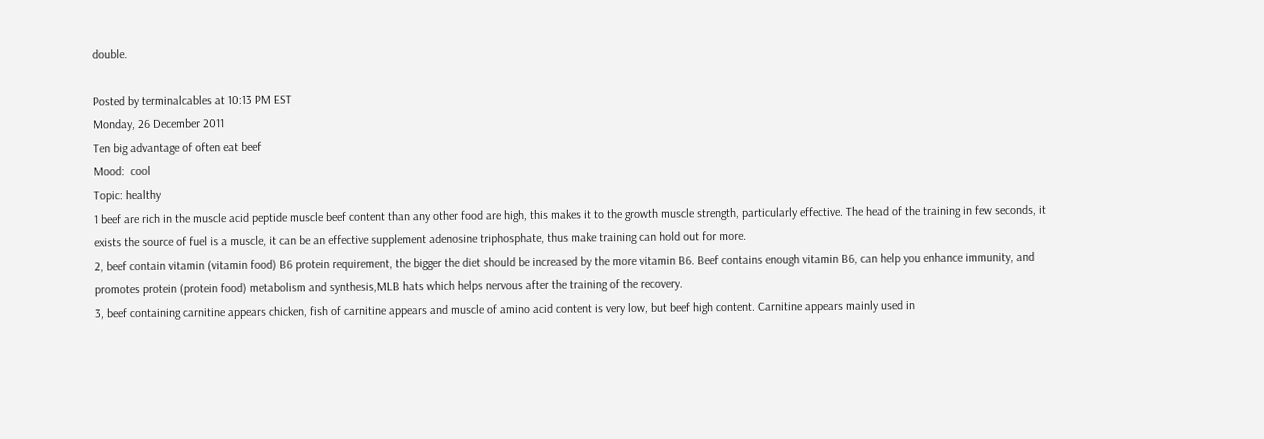double.

Posted by terminalcables at 10:13 PM EST
Monday, 26 December 2011
Ten big advantage of often eat beef
Mood:  cool
Topic: healthy
1 beef are rich in the muscle acid peptide muscle beef content than any other food are high, this makes it to the growth muscle strength, particularly effective. The head of the training in few seconds, it exists the source of fuel is a muscle, it can be an effective supplement adenosine triphosphate, thus make training can hold out for more.
2, beef contain vitamin (vitamin food) B6 protein requirement, the bigger the diet should be increased by the more vitamin B6. Beef contains enough vitamin B6, can help you enhance immunity, and promotes protein (protein food) metabolism and synthesis,MLB hats which helps nervous after the training of the recovery.
3, beef containing carnitine appears chicken, fish of carnitine appears and muscle of amino acid content is very low, but beef high content. Carnitine appears mainly used in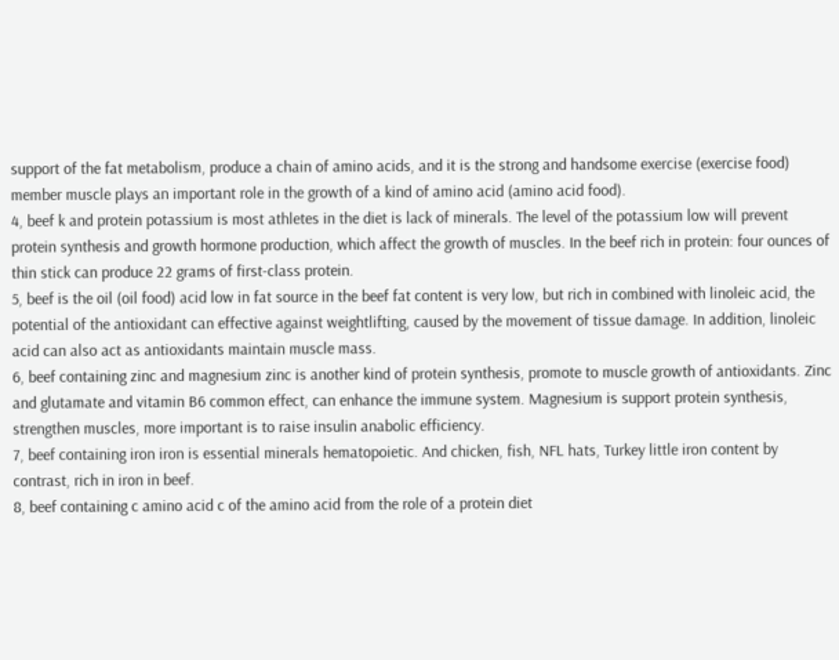support of the fat metabolism, produce a chain of amino acids, and it is the strong and handsome exercise (exercise food) member muscle plays an important role in the growth of a kind of amino acid (amino acid food).
4, beef k and protein potassium is most athletes in the diet is lack of minerals. The level of the potassium low will prevent protein synthesis and growth hormone production, which affect the growth of muscles. In the beef rich in protein: four ounces of thin stick can produce 22 grams of first-class protein.
5, beef is the oil (oil food) acid low in fat source in the beef fat content is very low, but rich in combined with linoleic acid, the potential of the antioxidant can effective against weightlifting, caused by the movement of tissue damage. In addition, linoleic acid can also act as antioxidants maintain muscle mass.
6, beef containing zinc and magnesium zinc is another kind of protein synthesis, promote to muscle growth of antioxidants. Zinc and glutamate and vitamin B6 common effect, can enhance the immune system. Magnesium is support protein synthesis, strengthen muscles, more important is to raise insulin anabolic efficiency.
7, beef containing iron iron is essential minerals hematopoietic. And chicken, fish, NFL hats, Turkey little iron content by contrast, rich in iron in beef.
8, beef containing c amino acid c of the amino acid from the role of a protein diet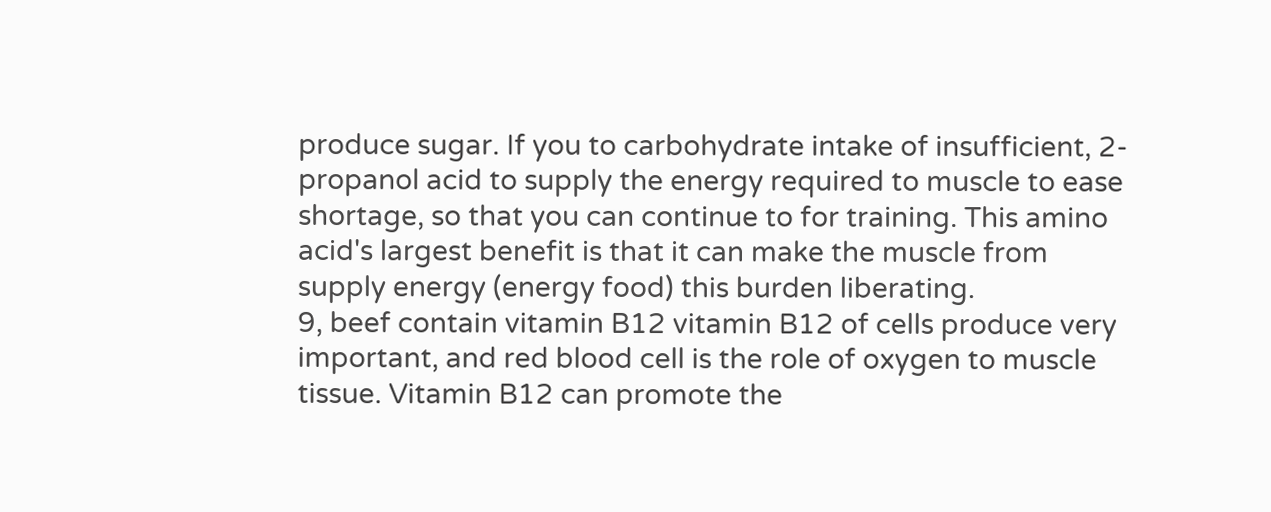produce sugar. If you to carbohydrate intake of insufficient, 2-propanol acid to supply the energy required to muscle to ease shortage, so that you can continue to for training. This amino acid's largest benefit is that it can make the muscle from supply energy (energy food) this burden liberating.
9, beef contain vitamin B12 vitamin B12 of cells produce very important, and red blood cell is the role of oxygen to muscle tissue. Vitamin B12 can promote the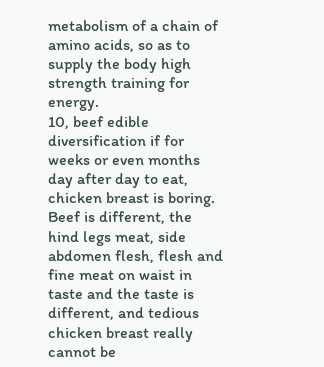metabolism of a chain of amino acids, so as to supply the body high strength training for energy.
10, beef edible diversification if for weeks or even months day after day to eat, chicken breast is boring. Beef is different, the hind legs meat, side abdomen flesh, flesh and fine meat on waist in taste and the taste is different, and tedious chicken breast really cannot be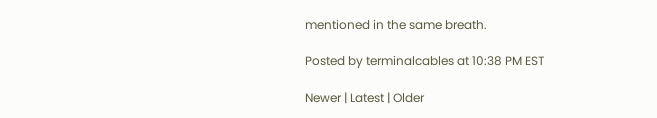mentioned in the same breath.

Posted by terminalcables at 10:38 PM EST

Newer | Latest | Older